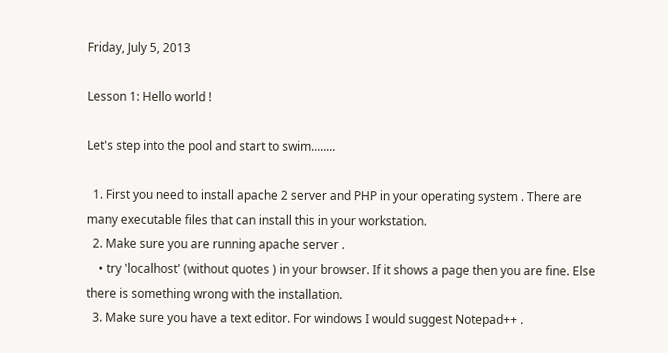Friday, July 5, 2013

Lesson 1: Hello world !

Let's step into the pool and start to swim........

  1. First you need to install apache 2 server and PHP in your operating system . There are many executable files that can install this in your workstation.
  2. Make sure you are running apache server .
    • try 'localhost' (without quotes ) in your browser. If it shows a page then you are fine. Else there is something wrong with the installation.
  3. Make sure you have a text editor. For windows I would suggest Notepad++ .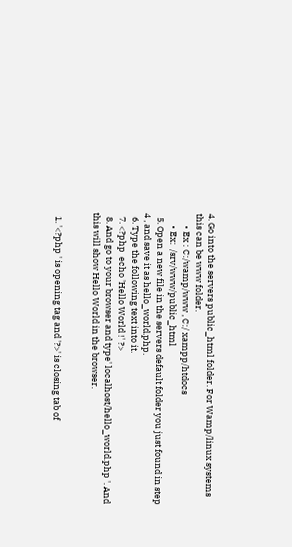4. Go into the servers public_html folder. For Wamp/linux systems this can be www folder.
      • Ex : C:/wamp/www , C:/ xampp/htdocs
      • Ex:  /srv/www/public_html
  5. Open a new file in the servers default folder you just found in step 4 , and save it as hello_world.php.
  6. Type the following text into it.
  7. <?php  echo 'Hello World !' ?>
  8. And go to your browser and type' localhost/hello_world.php '. And this will show Hello World in the browser.


  1. '<?php ' is opening tag and '?>' is closing tab of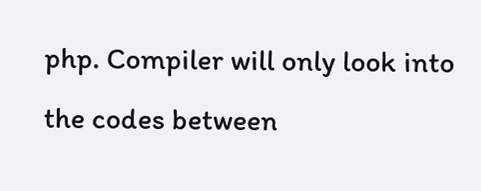php. Compiler will only look into the codes between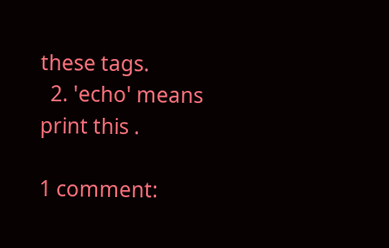these tags.
  2. 'echo' means print this .

1 comment: